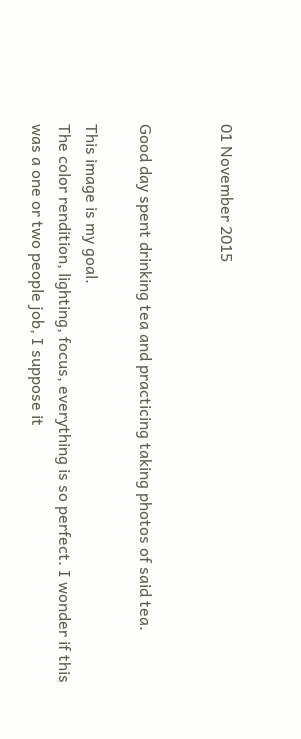01 November 2015


Good day spent drinking tea and practicing taking photos of said tea.

This image is my goal.
The color rendition, lighting, focus, everything is so perfect. I wonder if this was a one or two people job, I suppose it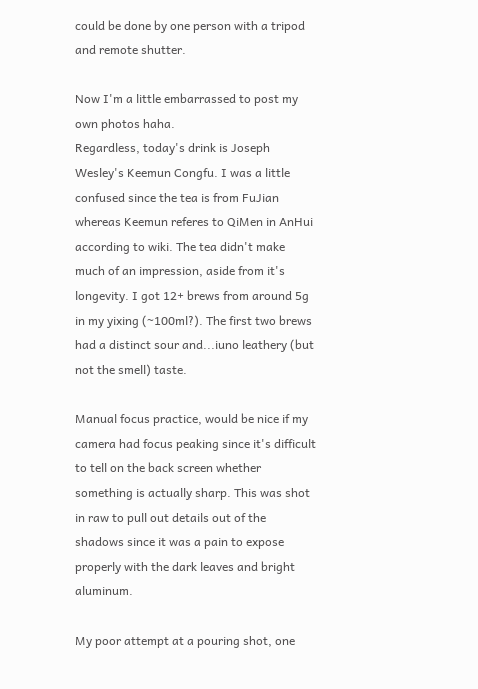could be done by one person with a tripod and remote shutter.

Now I'm a little embarrassed to post my own photos haha.
Regardless, today's drink is Joseph Wesley's Keemun Congfu. I was a little confused since the tea is from FuJian whereas Keemun referes to QiMen in AnHui according to wiki. The tea didn't make much of an impression, aside from it's longevity. I got 12+ brews from around 5g in my yixing (~100ml?). The first two brews had a distinct sour and...iuno leathery (but not the smell) taste.

Manual focus practice, would be nice if my camera had focus peaking since it's difficult to tell on the back screen whether something is actually sharp. This was shot in raw to pull out details out of the shadows since it was a pain to expose properly with the dark leaves and bright aluminum.

My poor attempt at a pouring shot, one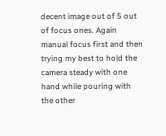decent image out of 5 out of focus ones. Again manual focus first and then trying my best to hold the camera steady with one hand while pouring with the other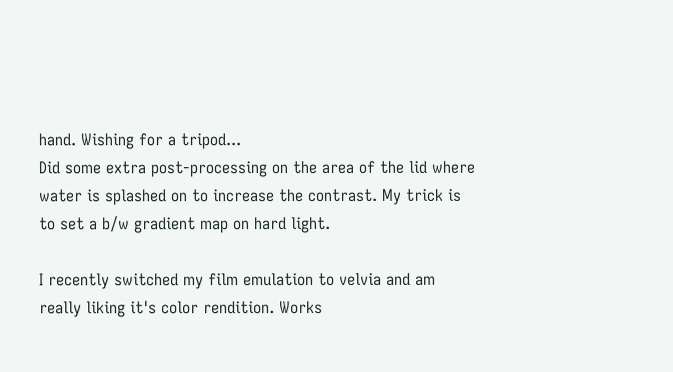hand. Wishing for a tripod...
Did some extra post-processing on the area of the lid where water is splashed on to increase the contrast. My trick is to set a b/w gradient map on hard light.

I recently switched my film emulation to velvia and am really liking it's color rendition. Works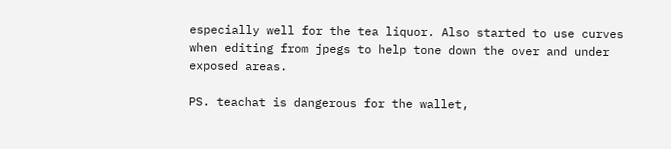especially well for the tea liquor. Also started to use curves when editing from jpegs to help tone down the over and under exposed areas.

PS. teachat is dangerous for the wallet,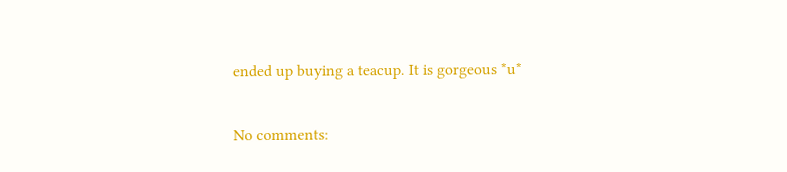ended up buying a teacup. It is gorgeous *u*

No comments: